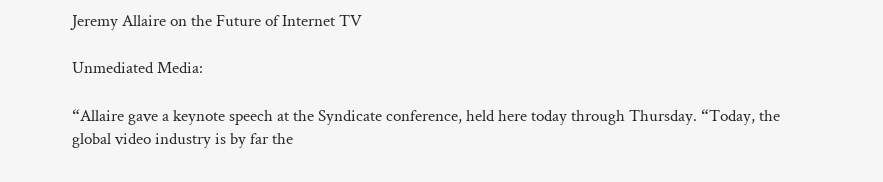Jeremy Allaire on the Future of Internet TV

Unmediated Media:

“Allaire gave a keynote speech at the Syndicate conference, held here today through Thursday. “Today, the global video industry is by far the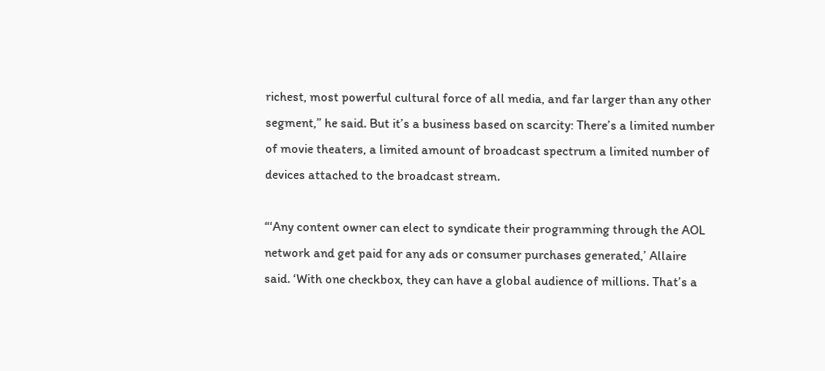richest, most powerful cultural force of all media, and far larger than any other segment,” he said. But it’s a business based on scarcity: There’s a limited number of movie theaters, a limited amount of broadcast spectrum a limited number of devices attached to the broadcast stream.

“‘Any content owner can elect to syndicate their programming through the AOL network and get paid for any ads or consumer purchases generated,’ Allaire said. ‘With one checkbox, they can have a global audience of millions. That’s a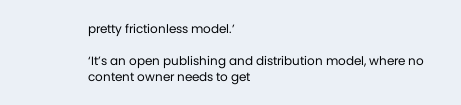pretty frictionless model.’

‘It’s an open publishing and distribution model, where no content owner needs to get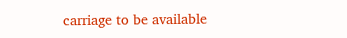carriage to be available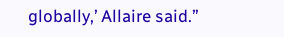globally,’ Allaire said.”